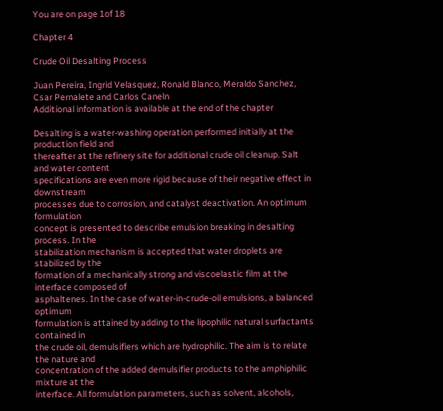You are on page 1of 18

Chapter 4

Crude Oil Desalting Process

Juan Pereira, Ingrid Velasquez, Ronald Blanco, Meraldo Sanchez,
Csar Pernalete and Carlos Caneln
Additional information is available at the end of the chapter

Desalting is a water-washing operation performed initially at the production field and
thereafter at the refinery site for additional crude oil cleanup. Salt and water content
specifications are even more rigid because of their negative effect in downstream
processes due to corrosion, and catalyst deactivation. An optimum formulation
concept is presented to describe emulsion breaking in desalting process. In the
stabilization mechanism is accepted that water droplets are stabilized by the
formation of a mechanically strong and viscoelastic film at the interface composed of
asphaltenes. In the case of water-in-crude-oil emulsions, a balanced optimum
formulation is attained by adding to the lipophilic natural surfactants contained in
the crude oil, demulsifiers which are hydrophilic. The aim is to relate the nature and
concentration of the added demulsifier products to the amphiphilic mixture at the
interface. All formulation parameters, such as solvent, alcohols,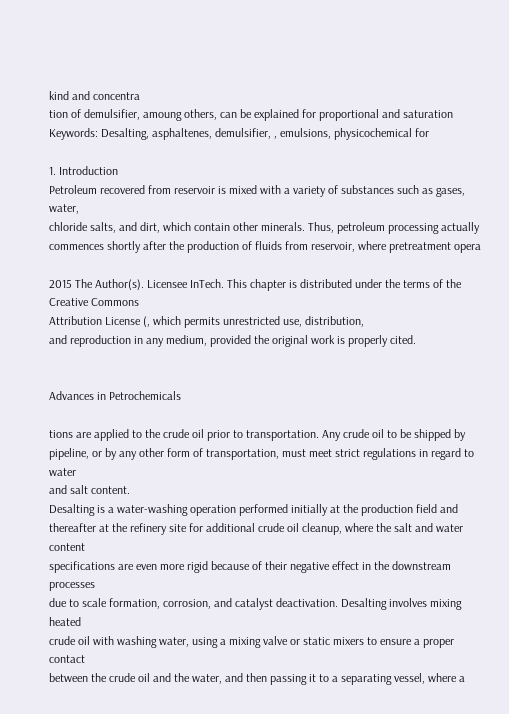kind and concentra
tion of demulsifier, amoung others, can be explained for proportional and saturation
Keywords: Desalting, asphaltenes, demulsifier, , emulsions, physicochemical for

1. Introduction
Petroleum recovered from reservoir is mixed with a variety of substances such as gases, water,
chloride salts, and dirt, which contain other minerals. Thus, petroleum processing actually
commences shortly after the production of fluids from reservoir, where pretreatment opera

2015 The Author(s). Licensee InTech. This chapter is distributed under the terms of the Creative Commons
Attribution License (, which permits unrestricted use, distribution,
and reproduction in any medium, provided the original work is properly cited.


Advances in Petrochemicals

tions are applied to the crude oil prior to transportation. Any crude oil to be shipped by
pipeline, or by any other form of transportation, must meet strict regulations in regard to water
and salt content.
Desalting is a water-washing operation performed initially at the production field and
thereafter at the refinery site for additional crude oil cleanup, where the salt and water content
specifications are even more rigid because of their negative effect in the downstream processes
due to scale formation, corrosion, and catalyst deactivation. Desalting involves mixing heated
crude oil with washing water, using a mixing valve or static mixers to ensure a proper contact
between the crude oil and the water, and then passing it to a separating vessel, where a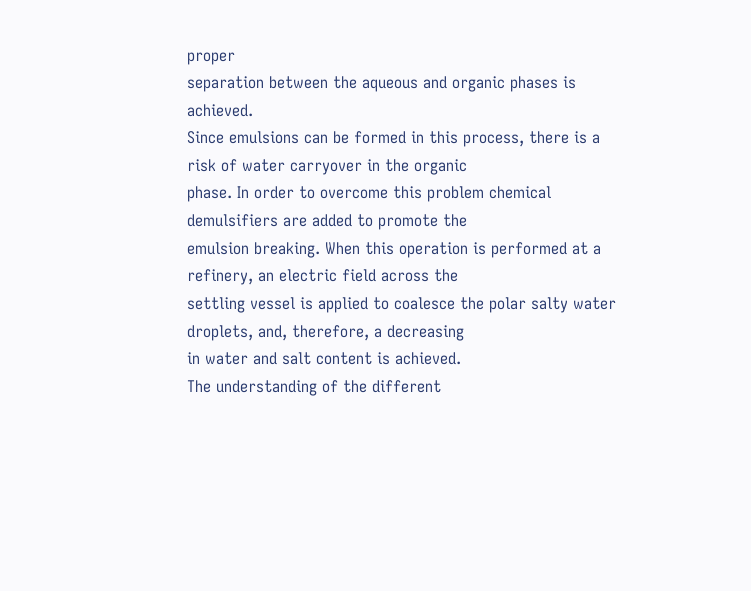proper
separation between the aqueous and organic phases is achieved.
Since emulsions can be formed in this process, there is a risk of water carryover in the organic
phase. In order to overcome this problem chemical demulsifiers are added to promote the
emulsion breaking. When this operation is performed at a refinery, an electric field across the
settling vessel is applied to coalesce the polar salty water droplets, and, therefore, a decreasing
in water and salt content is achieved.
The understanding of the different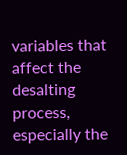variables that affect the desalting process, especially the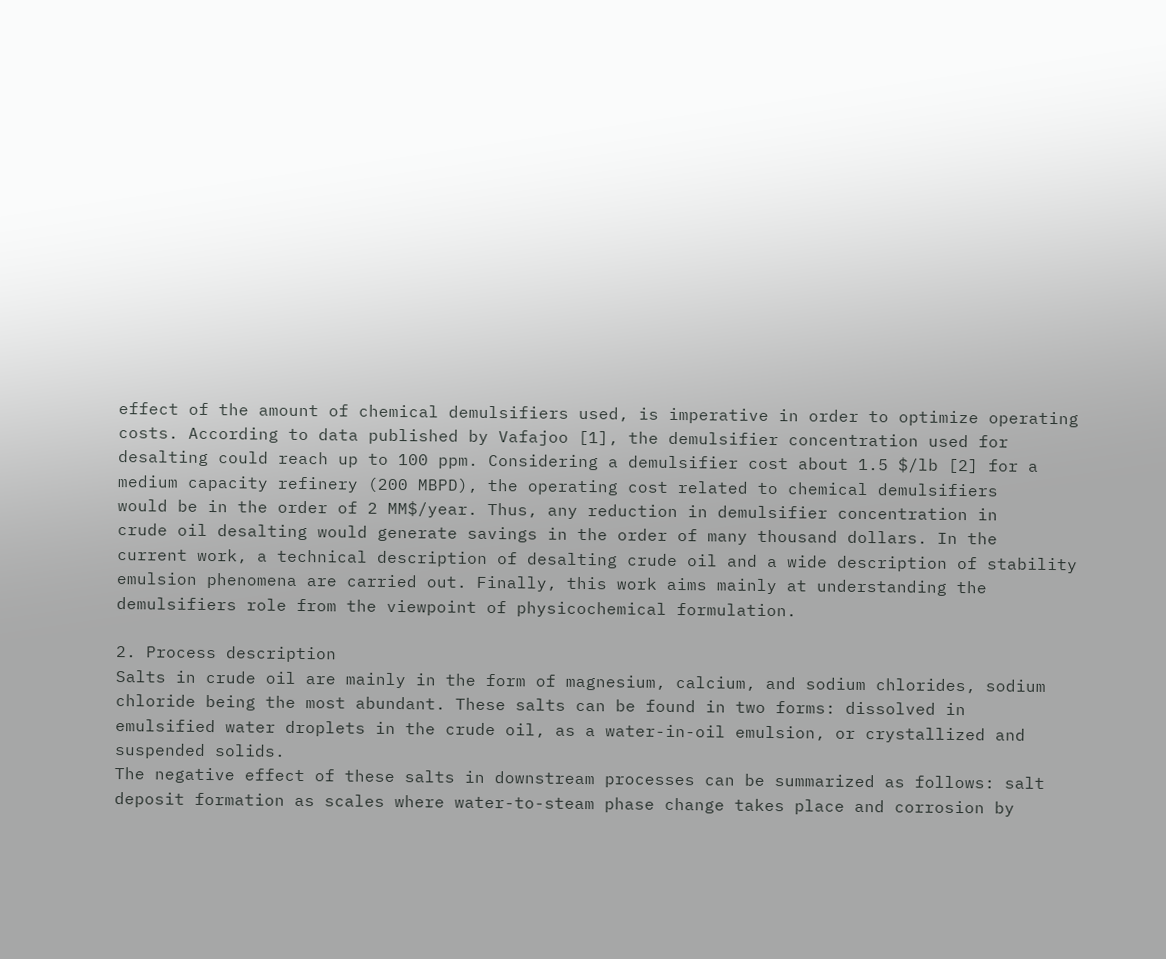effect of the amount of chemical demulsifiers used, is imperative in order to optimize operating
costs. According to data published by Vafajoo [1], the demulsifier concentration used for
desalting could reach up to 100 ppm. Considering a demulsifier cost about 1.5 $/lb [2] for a
medium capacity refinery (200 MBPD), the operating cost related to chemical demulsifiers
would be in the order of 2 MM$/year. Thus, any reduction in demulsifier concentration in
crude oil desalting would generate savings in the order of many thousand dollars. In the
current work, a technical description of desalting crude oil and a wide description of stability
emulsion phenomena are carried out. Finally, this work aims mainly at understanding the
demulsifiers role from the viewpoint of physicochemical formulation.

2. Process description
Salts in crude oil are mainly in the form of magnesium, calcium, and sodium chlorides, sodium
chloride being the most abundant. These salts can be found in two forms: dissolved in
emulsified water droplets in the crude oil, as a water-in-oil emulsion, or crystallized and
suspended solids.
The negative effect of these salts in downstream processes can be summarized as follows: salt
deposit formation as scales where water-to-steam phase change takes place and corrosion by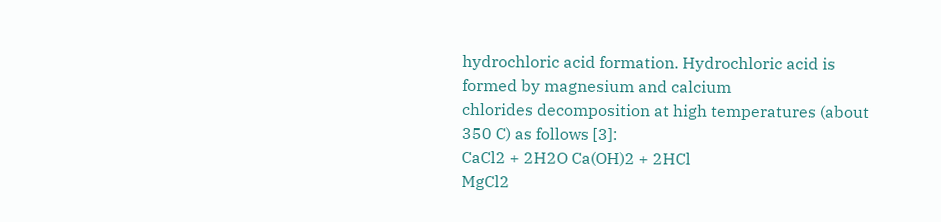hydrochloric acid formation. Hydrochloric acid is formed by magnesium and calcium
chlorides decomposition at high temperatures (about 350 C) as follows [3]:
CaCl2 + 2H2O Ca(OH)2 + 2HCl
MgCl2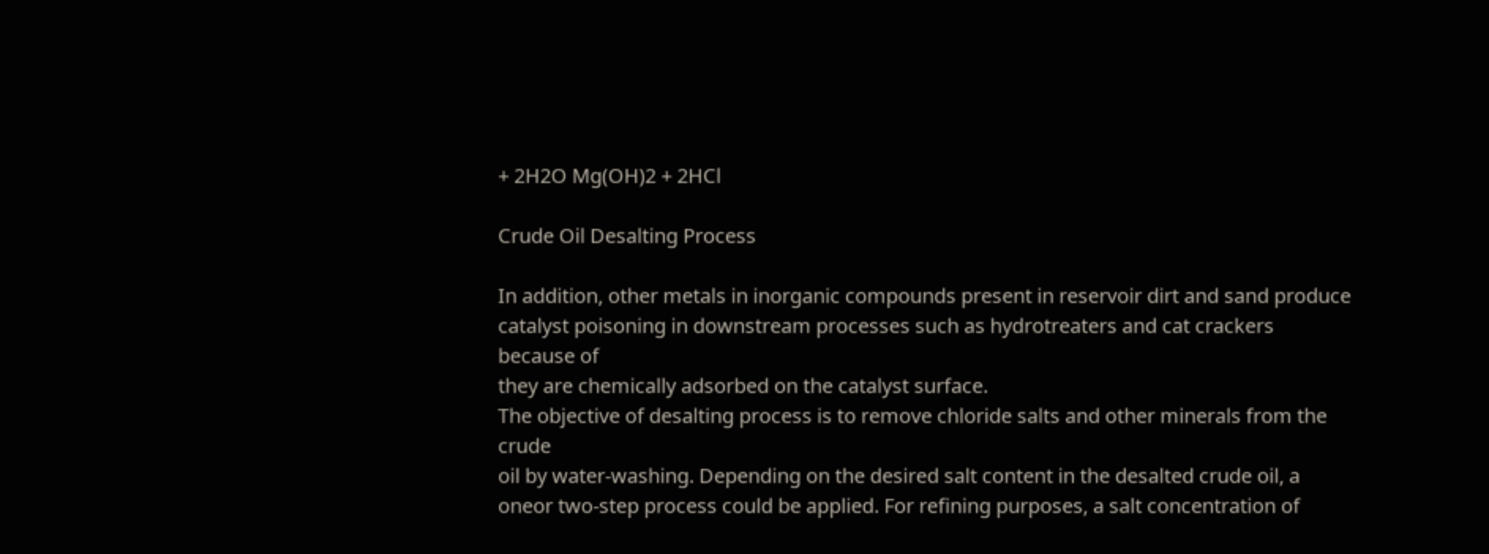+ 2H2O Mg(OH)2 + 2HCl

Crude Oil Desalting Process

In addition, other metals in inorganic compounds present in reservoir dirt and sand produce
catalyst poisoning in downstream processes such as hydrotreaters and cat crackers because of
they are chemically adsorbed on the catalyst surface.
The objective of desalting process is to remove chloride salts and other minerals from the crude
oil by water-washing. Depending on the desired salt content in the desalted crude oil, a oneor two-step process could be applied. For refining purposes, a salt concentration of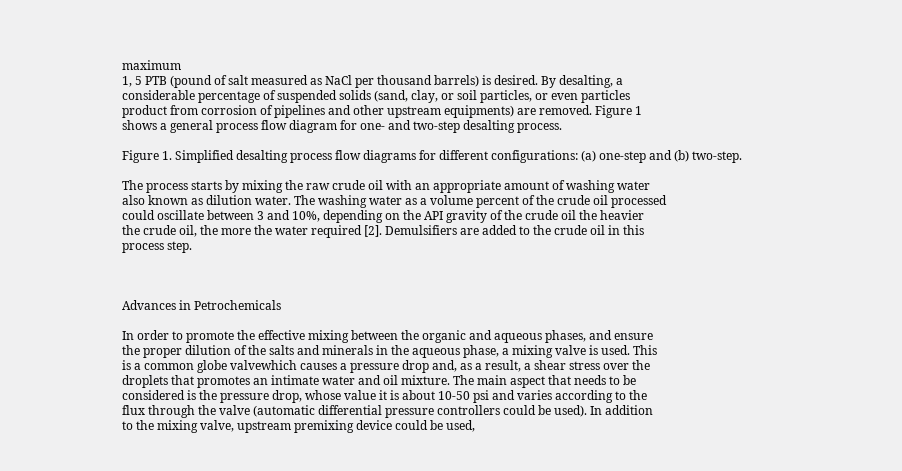maximum
1, 5 PTB (pound of salt measured as NaCl per thousand barrels) is desired. By desalting, a
considerable percentage of suspended solids (sand, clay, or soil particles, or even particles
product from corrosion of pipelines and other upstream equipments) are removed. Figure 1
shows a general process flow diagram for one- and two-step desalting process.

Figure 1. Simplified desalting process flow diagrams for different configurations: (a) one-step and (b) two-step.

The process starts by mixing the raw crude oil with an appropriate amount of washing water
also known as dilution water. The washing water as a volume percent of the crude oil processed
could oscillate between 3 and 10%, depending on the API gravity of the crude oil the heavier
the crude oil, the more the water required [2]. Demulsifiers are added to the crude oil in this
process step.



Advances in Petrochemicals

In order to promote the effective mixing between the organic and aqueous phases, and ensure
the proper dilution of the salts and minerals in the aqueous phase, a mixing valve is used. This
is a common globe valvewhich causes a pressure drop and, as a result, a shear stress over the
droplets that promotes an intimate water and oil mixture. The main aspect that needs to be
considered is the pressure drop, whose value it is about 10-50 psi and varies according to the
flux through the valve (automatic differential pressure controllers could be used). In addition
to the mixing valve, upstream premixing device could be used,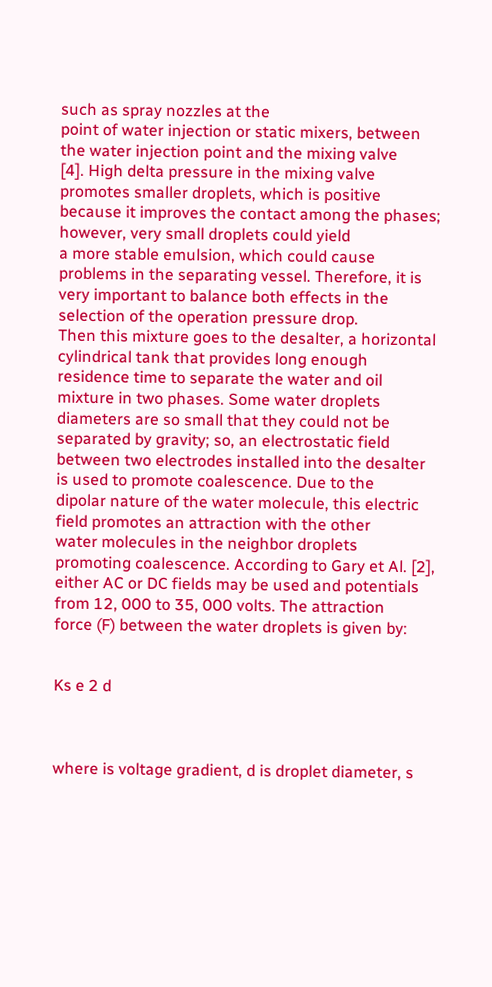such as spray nozzles at the
point of water injection or static mixers, between the water injection point and the mixing valve
[4]. High delta pressure in the mixing valve promotes smaller droplets, which is positive
because it improves the contact among the phases; however, very small droplets could yield
a more stable emulsion, which could cause problems in the separating vessel. Therefore, it is
very important to balance both effects in the selection of the operation pressure drop.
Then this mixture goes to the desalter, a horizontal cylindrical tank that provides long enough
residence time to separate the water and oil mixture in two phases. Some water droplets
diameters are so small that they could not be separated by gravity; so, an electrostatic field
between two electrodes installed into the desalter is used to promote coalescence. Due to the
dipolar nature of the water molecule, this electric field promotes an attraction with the other
water molecules in the neighbor droplets promoting coalescence. According to Gary et Al. [2],
either AC or DC fields may be used and potentials from 12, 000 to 35, 000 volts. The attraction
force (F) between the water droplets is given by:


Ks e 2 d



where is voltage gradient, d is droplet diameter, s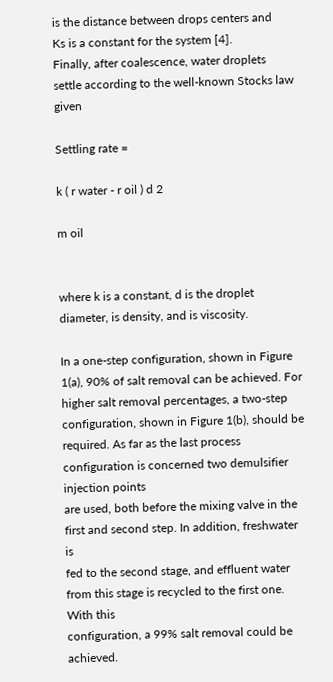is the distance between drops centers and
Ks is a constant for the system [4].
Finally, after coalescence, water droplets settle according to the well-known Stocks law given

Settling rate =

k ( r water - r oil ) d 2

m oil


where k is a constant, d is the droplet diameter, is density, and is viscosity.

In a one-step configuration, shown in Figure 1(a), 90% of salt removal can be achieved. For
higher salt removal percentages, a two-step configuration, shown in Figure 1(b), should be
required. As far as the last process configuration is concerned two demulsifier injection points
are used, both before the mixing valve in the first and second step. In addition, freshwater is
fed to the second stage, and effluent water from this stage is recycled to the first one. With this
configuration, a 99% salt removal could be achieved.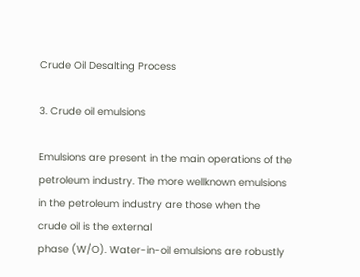Crude Oil Desalting Process

3. Crude oil emulsions

Emulsions are present in the main operations of the petroleum industry. The more wellknown emulsions in the petroleum industry are those when the crude oil is the external
phase (W/O). Water-in-oil emulsions are robustly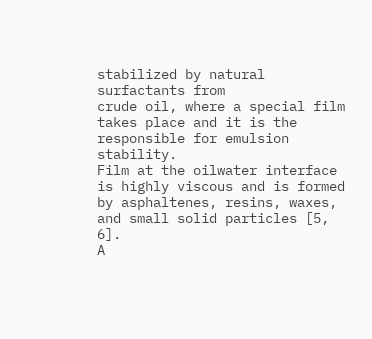stabilized by natural surfactants from
crude oil, where a special film takes place and it is the responsible for emulsion stability.
Film at the oilwater interface is highly viscous and is formed by asphaltenes, resins, waxes,
and small solid particles [5, 6].
A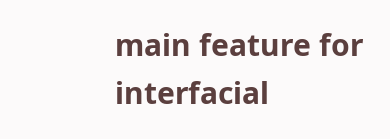main feature for interfacial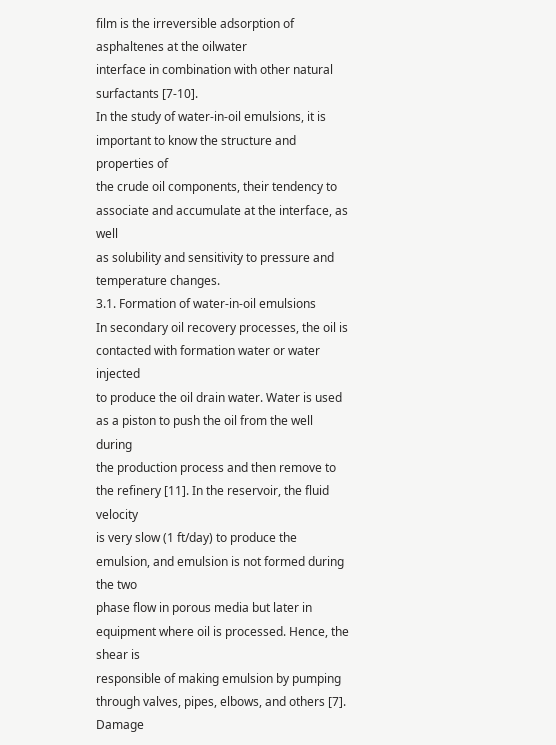film is the irreversible adsorption of asphaltenes at the oilwater
interface in combination with other natural surfactants [7-10].
In the study of water-in-oil emulsions, it is important to know the structure and properties of
the crude oil components, their tendency to associate and accumulate at the interface, as well
as solubility and sensitivity to pressure and temperature changes.
3.1. Formation of water-in-oil emulsions
In secondary oil recovery processes, the oil is contacted with formation water or water injected
to produce the oil drain water. Water is used as a piston to push the oil from the well during
the production process and then remove to the refinery [11]. In the reservoir, the fluid velocity
is very slow (1 ft/day) to produce the emulsion, and emulsion is not formed during the two
phase flow in porous media but later in equipment where oil is processed. Hence, the shear is
responsible of making emulsion by pumping through valves, pipes, elbows, and others [7].
Damage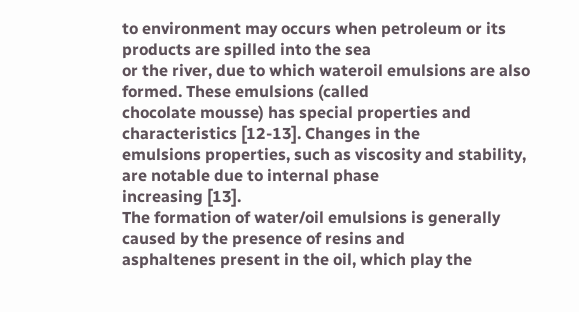to environment may occurs when petroleum or its products are spilled into the sea
or the river, due to which wateroil emulsions are also formed. These emulsions (called
chocolate mousse) has special properties and characteristics [12-13]. Changes in the
emulsions properties, such as viscosity and stability, are notable due to internal phase
increasing [13].
The formation of water/oil emulsions is generally caused by the presence of resins and
asphaltenes present in the oil, which play the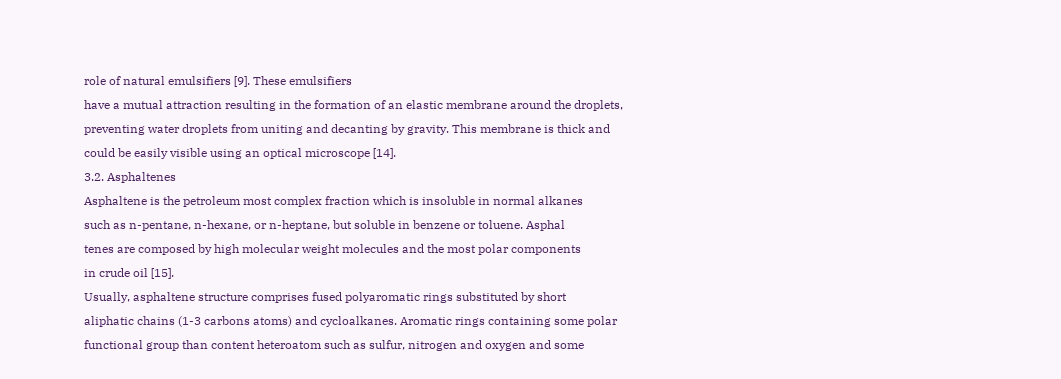role of natural emulsifiers [9]. These emulsifiers
have a mutual attraction resulting in the formation of an elastic membrane around the droplets,
preventing water droplets from uniting and decanting by gravity. This membrane is thick and
could be easily visible using an optical microscope [14].
3.2. Asphaltenes
Asphaltene is the petroleum most complex fraction which is insoluble in normal alkanes
such as n-pentane, n-hexane, or n-heptane, but soluble in benzene or toluene. Asphal
tenes are composed by high molecular weight molecules and the most polar components
in crude oil [15].
Usually, asphaltene structure comprises fused polyaromatic rings substituted by short
aliphatic chains (1-3 carbons atoms) and cycloalkanes. Aromatic rings containing some polar
functional group than content heteroatom such as sulfur, nitrogen and oxygen and some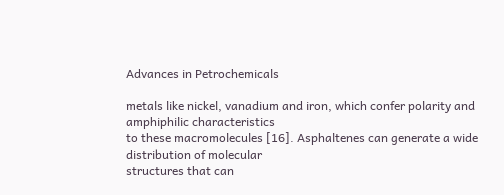Advances in Petrochemicals

metals like nickel, vanadium and iron, which confer polarity and amphiphilic characteristics
to these macromolecules [16]. Asphaltenes can generate a wide distribution of molecular
structures that can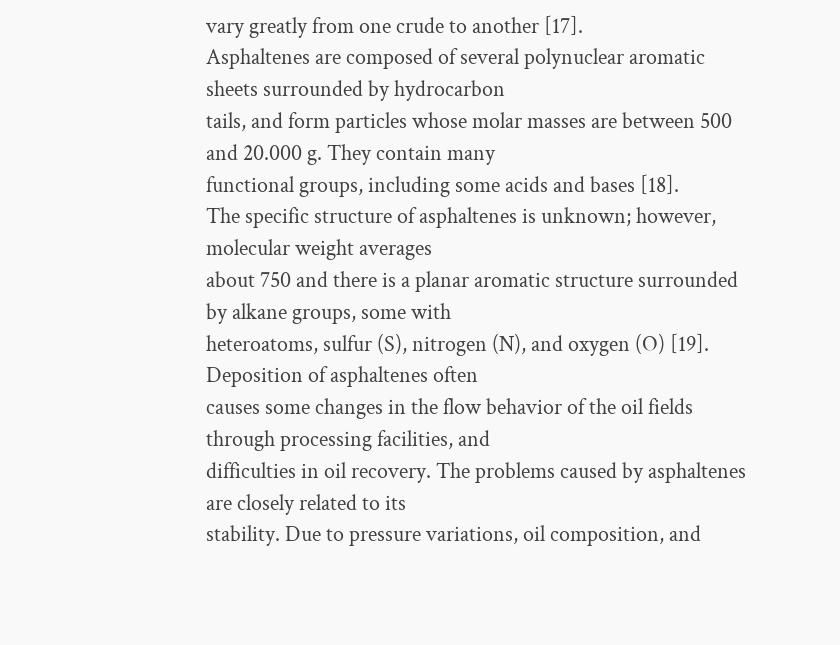vary greatly from one crude to another [17].
Asphaltenes are composed of several polynuclear aromatic sheets surrounded by hydrocarbon
tails, and form particles whose molar masses are between 500 and 20.000 g. They contain many
functional groups, including some acids and bases [18].
The specific structure of asphaltenes is unknown; however, molecular weight averages
about 750 and there is a planar aromatic structure surrounded by alkane groups, some with
heteroatoms, sulfur (S), nitrogen (N), and oxygen (O) [19]. Deposition of asphaltenes often
causes some changes in the flow behavior of the oil fields through processing facilities, and
difficulties in oil recovery. The problems caused by asphaltenes are closely related to its
stability. Due to pressure variations, oil composition, and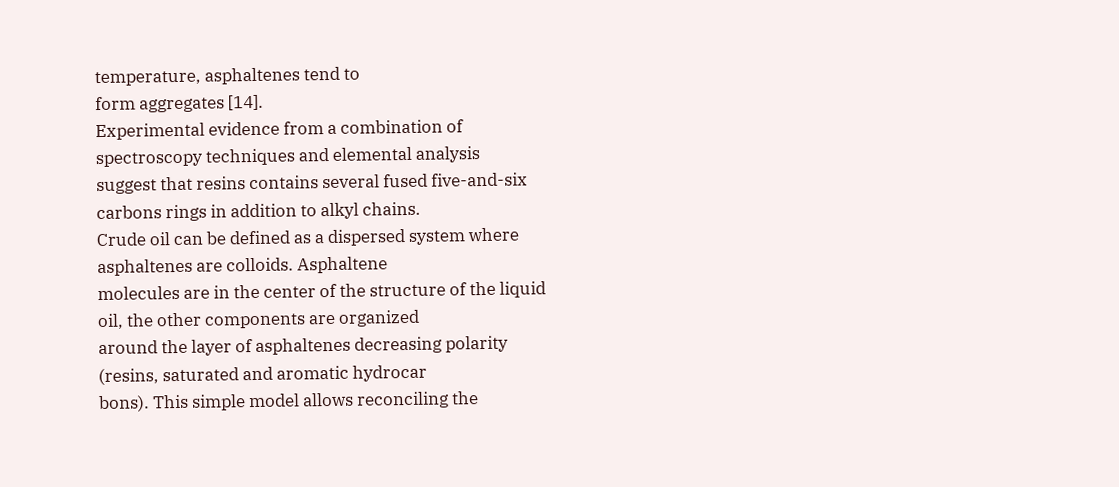temperature, asphaltenes tend to
form aggregates [14].
Experimental evidence from a combination of spectroscopy techniques and elemental analysis
suggest that resins contains several fused five-and-six carbons rings in addition to alkyl chains.
Crude oil can be defined as a dispersed system where asphaltenes are colloids. Asphaltene
molecules are in the center of the structure of the liquid oil, the other components are organized
around the layer of asphaltenes decreasing polarity (resins, saturated and aromatic hydrocar
bons). This simple model allows reconciling the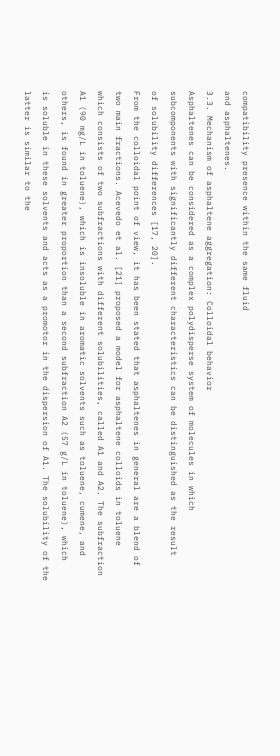compatibility presence within the same fluid
and asphaltenes.
3.3. Mechanism of asphaltene aggregation: Colloidal behavior
Asphaltenes can be considered as a complex polydisperse system of molecules in which
subcomponents with significantly different characteristics can be distinguished as the result
of solubility differences [17, 20].
From the colloidal point of view, it has been stated that asphaltenes in general are a blend of
two main fractions. Acevedo et al. [21] proposed a model for asphaltene colloids in toluene
which consists of two subfractions with different solubilities, called A1 and A2. The subfraction
A1 (90 mg/L in toluene), which is insoluble in aromatic solvents such as toluene, cumene, and
others, is found in greater proportion than a second subfraction A2 (57 g/L in toluene), which
is soluble in these solvents and acts as a promotor in the dispersion of A1. The solubility of the
latter is similar to the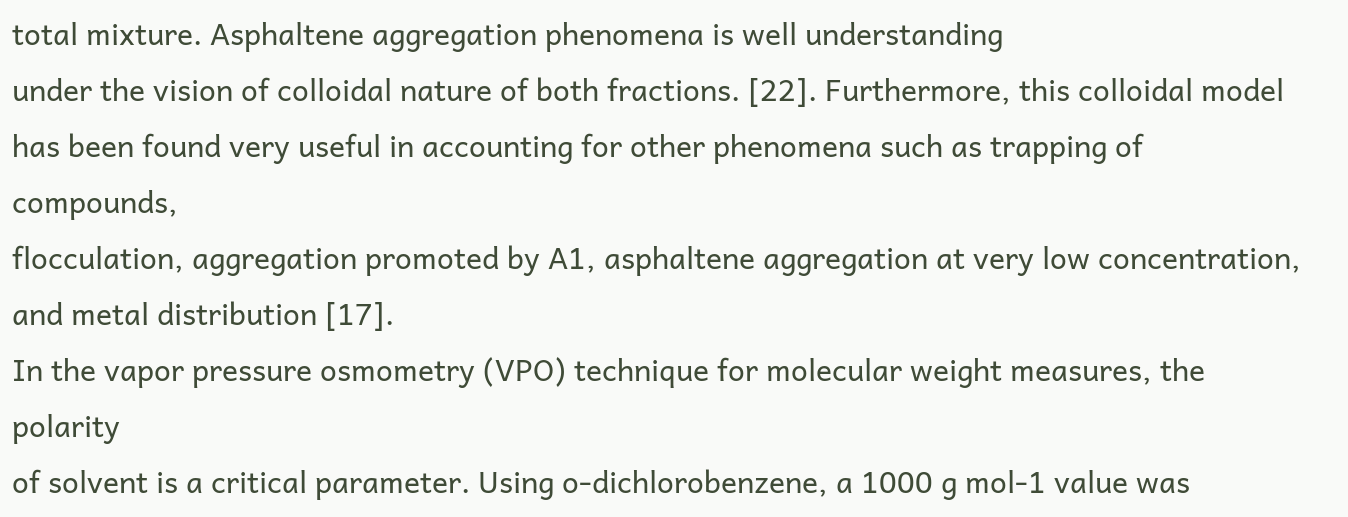total mixture. Asphaltene aggregation phenomena is well understanding
under the vision of colloidal nature of both fractions. [22]. Furthermore, this colloidal model
has been found very useful in accounting for other phenomena such as trapping of compounds,
flocculation, aggregation promoted by A1, asphaltene aggregation at very low concentration,
and metal distribution [17].
In the vapor pressure osmometry (VPO) technique for molecular weight measures, the polarity
of solvent is a critical parameter. Using o-dichlorobenzene, a 1000 g mol-1 value was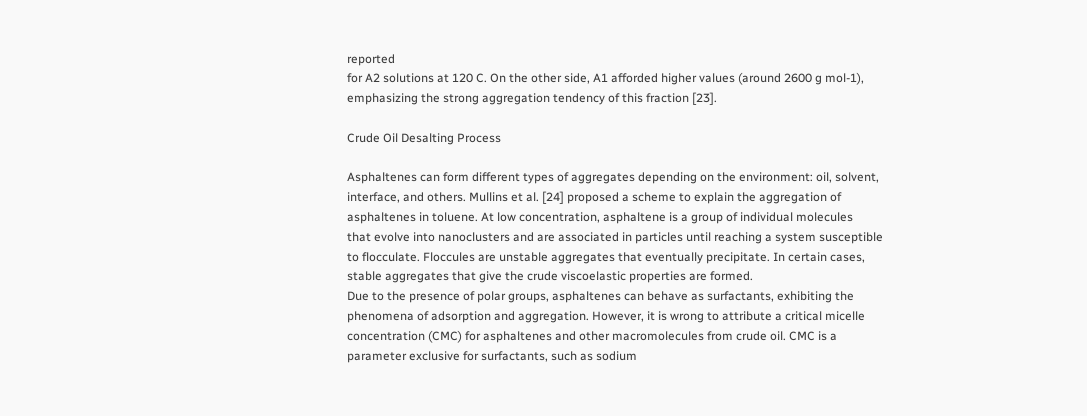reported
for A2 solutions at 120 C. On the other side, A1 afforded higher values (around 2600 g mol-1),
emphasizing the strong aggregation tendency of this fraction [23].

Crude Oil Desalting Process

Asphaltenes can form different types of aggregates depending on the environment: oil, solvent,
interface, and others. Mullins et al. [24] proposed a scheme to explain the aggregation of
asphaltenes in toluene. At low concentration, asphaltene is a group of individual molecules
that evolve into nanoclusters and are associated in particles until reaching a system susceptible
to flocculate. Floccules are unstable aggregates that eventually precipitate. In certain cases,
stable aggregates that give the crude viscoelastic properties are formed.
Due to the presence of polar groups, asphaltenes can behave as surfactants, exhibiting the
phenomena of adsorption and aggregation. However, it is wrong to attribute a critical micelle
concentration (CMC) for asphaltenes and other macromolecules from crude oil. CMC is a
parameter exclusive for surfactants, such as sodium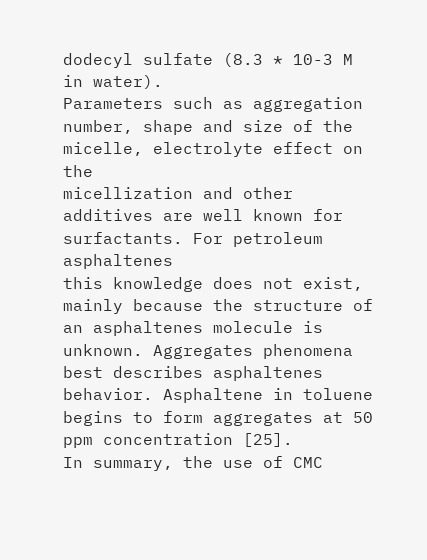dodecyl sulfate (8.3 * 10-3 M in water).
Parameters such as aggregation number, shape and size of the micelle, electrolyte effect on the
micellization and other additives are well known for surfactants. For petroleum asphaltenes
this knowledge does not exist, mainly because the structure of an asphaltenes molecule is
unknown. Aggregates phenomena best describes asphaltenes behavior. Asphaltene in toluene
begins to form aggregates at 50 ppm concentration [25].
In summary, the use of CMC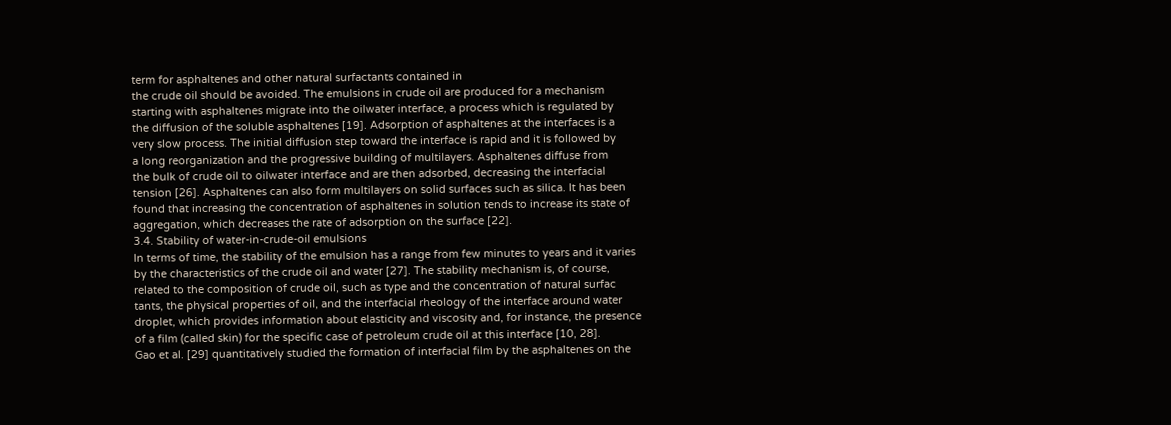term for asphaltenes and other natural surfactants contained in
the crude oil should be avoided. The emulsions in crude oil are produced for a mechanism
starting with asphaltenes migrate into the oilwater interface, a process which is regulated by
the diffusion of the soluble asphaltenes [19]. Adsorption of asphaltenes at the interfaces is a
very slow process. The initial diffusion step toward the interface is rapid and it is followed by
a long reorganization and the progressive building of multilayers. Asphaltenes diffuse from
the bulk of crude oil to oilwater interface and are then adsorbed, decreasing the interfacial
tension [26]. Asphaltenes can also form multilayers on solid surfaces such as silica. It has been
found that increasing the concentration of asphaltenes in solution tends to increase its state of
aggregation, which decreases the rate of adsorption on the surface [22].
3.4. Stability of water-in-crude-oil emulsions
In terms of time, the stability of the emulsion has a range from few minutes to years and it varies
by the characteristics of the crude oil and water [27]. The stability mechanism is, of course,
related to the composition of crude oil, such as type and the concentration of natural surfac
tants, the physical properties of oil, and the interfacial rheology of the interface around water
droplet, which provides information about elasticity and viscosity and, for instance, the presence
of a film (called skin) for the specific case of petroleum crude oil at this interface [10, 28].
Gao et al. [29] quantitatively studied the formation of interfacial film by the asphaltenes on the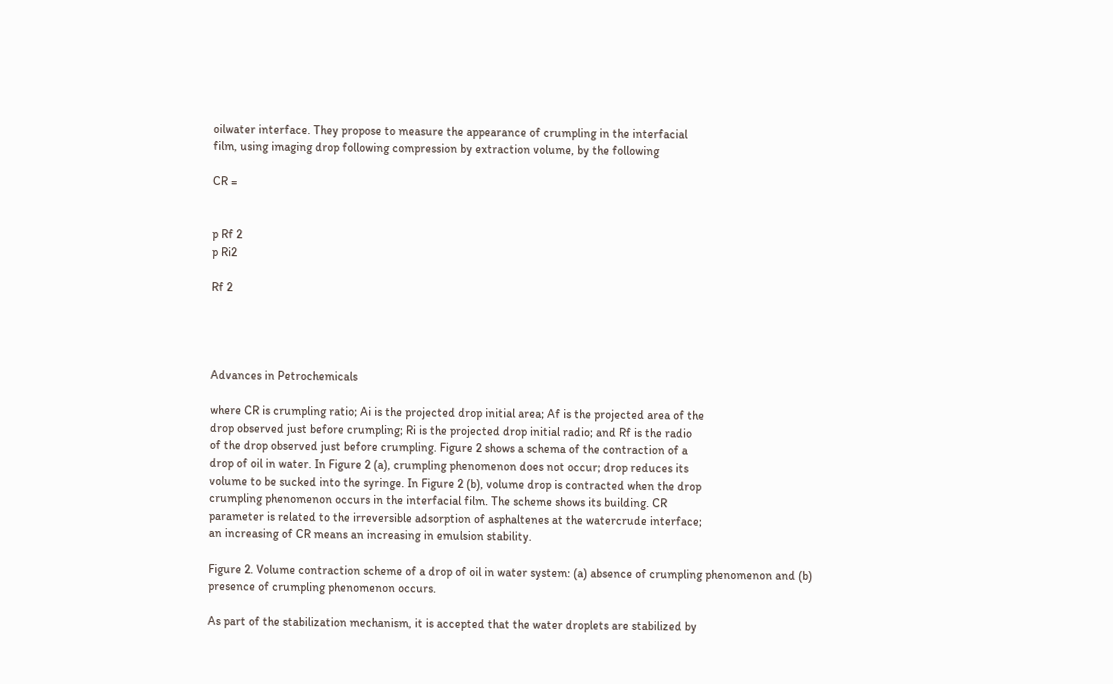oilwater interface. They propose to measure the appearance of crumpling in the interfacial
film, using imaging drop following compression by extraction volume, by the following

CR =


p Rf 2
p Ri2

Rf 2




Advances in Petrochemicals

where CR is crumpling ratio; Ai is the projected drop initial area; Af is the projected area of the
drop observed just before crumpling; Ri is the projected drop initial radio; and Rf is the radio
of the drop observed just before crumpling. Figure 2 shows a schema of the contraction of a
drop of oil in water. In Figure 2 (a), crumpling phenomenon does not occur; drop reduces its
volume to be sucked into the syringe. In Figure 2 (b), volume drop is contracted when the drop
crumpling phenomenon occurs in the interfacial film. The scheme shows its building. CR
parameter is related to the irreversible adsorption of asphaltenes at the watercrude interface;
an increasing of CR means an increasing in emulsion stability.

Figure 2. Volume contraction scheme of a drop of oil in water system: (a) absence of crumpling phenomenon and (b)
presence of crumpling phenomenon occurs.

As part of the stabilization mechanism, it is accepted that the water droplets are stabilized by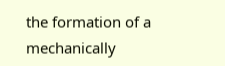the formation of a mechanically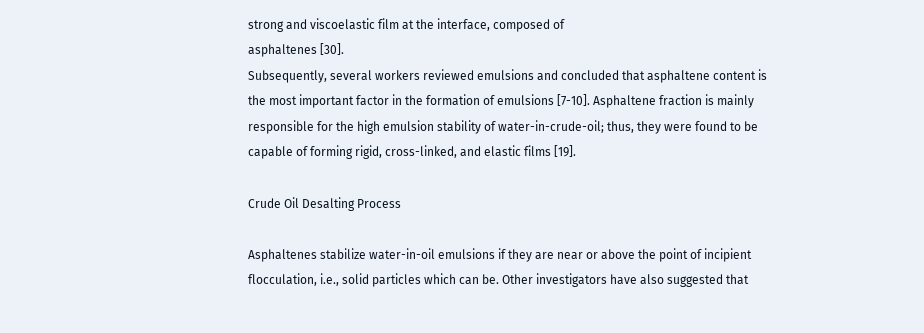strong and viscoelastic film at the interface, composed of
asphaltenes [30].
Subsequently, several workers reviewed emulsions and concluded that asphaltene content is
the most important factor in the formation of emulsions [7-10]. Asphaltene fraction is mainly
responsible for the high emulsion stability of water-in-crude-oil; thus, they were found to be
capable of forming rigid, cross-linked, and elastic films [19].

Crude Oil Desalting Process

Asphaltenes stabilize water-in-oil emulsions if they are near or above the point of incipient
flocculation, i.e., solid particles which can be. Other investigators have also suggested that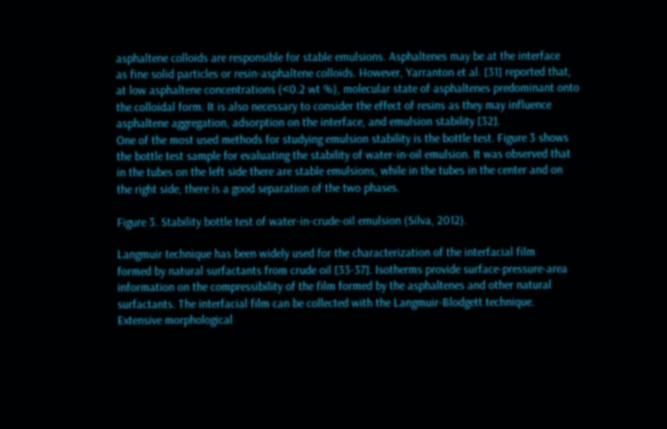asphaltene colloids are responsible for stable emulsions. Asphaltenes may be at the interface
as fine solid particles or resin-asphaltene colloids. However, Yarranton et al. [31] reported that,
at low asphaltene concentrations (<0.2 wt %), molecular state of asphaltenes predominant onto
the colloidal form. It is also necessary to consider the effect of resins as they may influence
asphaltene aggregation, adsorption on the interface, and emulsion stability [32].
One of the most used methods for studying emulsion stability is the bottle test. Figure 3 shows
the bottle test sample for evaluating the stability of water-in-oil emulsion. It was observed that
in the tubes on the left side there are stable emulsions, while in the tubes in the center and on
the right side, there is a good separation of the two phases.

Figure 3. Stability bottle test of water-in-crude-oil emulsion (Silva, 2012).

Langmuir technique has been widely used for the characterization of the interfacial film
formed by natural surfactants from crude oil [33-37]. Isotherms provide surface-pressure-area
information on the compressibility of the film formed by the asphaltenes and other natural
surfactants. The interfacial film can be collected with the Langmuir-Blodgett technique.
Extensive morphological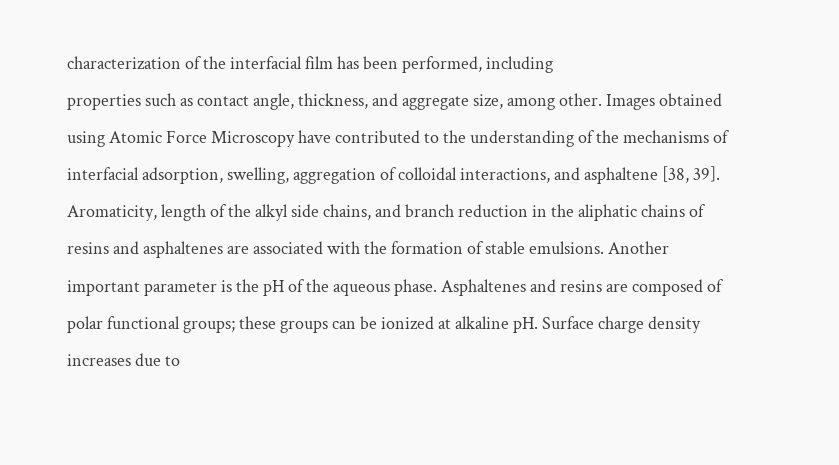characterization of the interfacial film has been performed, including
properties such as contact angle, thickness, and aggregate size, among other. Images obtained
using Atomic Force Microscopy have contributed to the understanding of the mechanisms of
interfacial adsorption, swelling, aggregation of colloidal interactions, and asphaltene [38, 39].
Aromaticity, length of the alkyl side chains, and branch reduction in the aliphatic chains of
resins and asphaltenes are associated with the formation of stable emulsions. Another
important parameter is the pH of the aqueous phase. Asphaltenes and resins are composed of
polar functional groups; these groups can be ionized at alkaline pH. Surface charge density
increases due to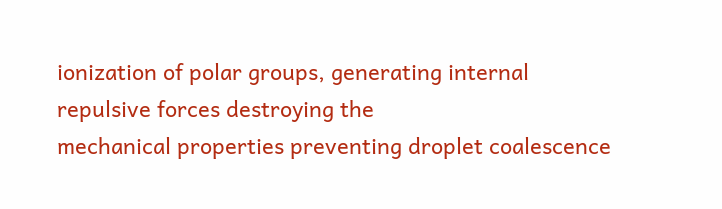ionization of polar groups, generating internal repulsive forces destroying the
mechanical properties preventing droplet coalescence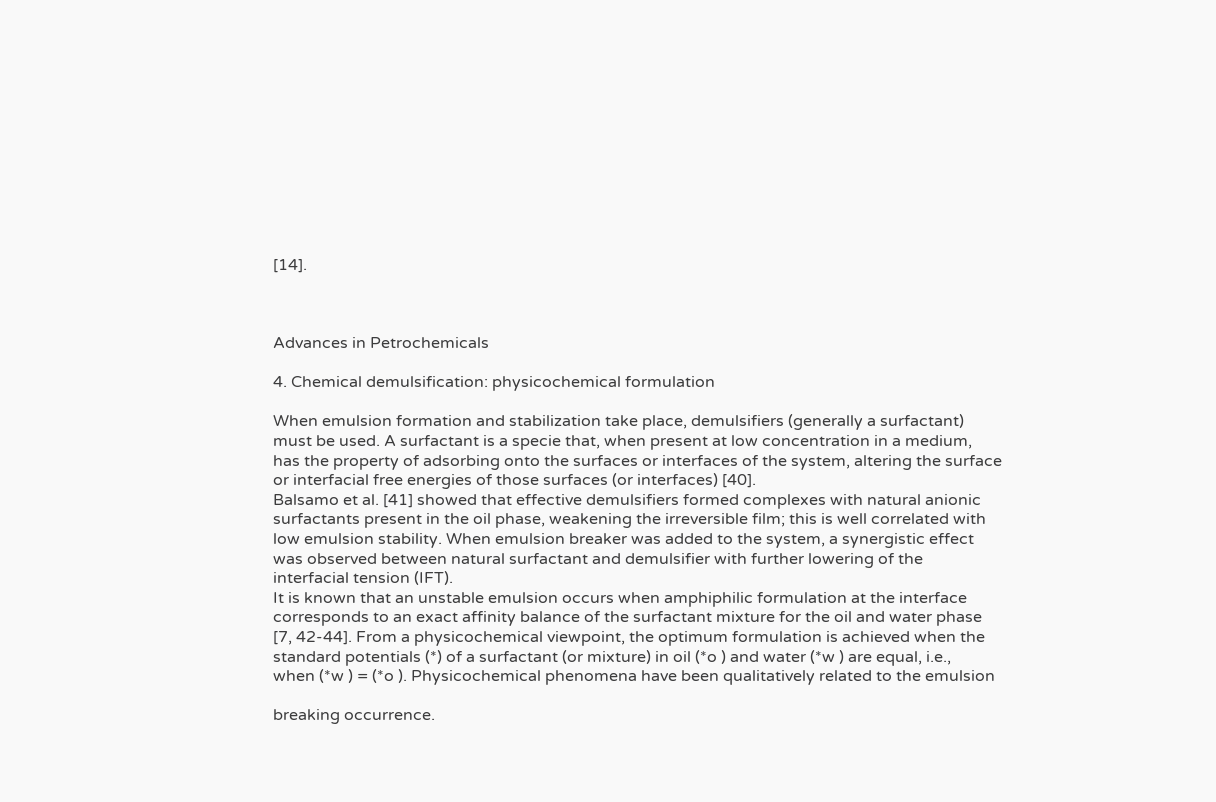[14].



Advances in Petrochemicals

4. Chemical demulsification: physicochemical formulation

When emulsion formation and stabilization take place, demulsifiers (generally a surfactant)
must be used. A surfactant is a specie that, when present at low concentration in a medium,
has the property of adsorbing onto the surfaces or interfaces of the system, altering the surface
or interfacial free energies of those surfaces (or interfaces) [40].
Balsamo et al. [41] showed that effective demulsifiers formed complexes with natural anionic
surfactants present in the oil phase, weakening the irreversible film; this is well correlated with
low emulsion stability. When emulsion breaker was added to the system, a synergistic effect
was observed between natural surfactant and demulsifier with further lowering of the
interfacial tension (IFT).
It is known that an unstable emulsion occurs when amphiphilic formulation at the interface
corresponds to an exact affinity balance of the surfactant mixture for the oil and water phase
[7, 42-44]. From a physicochemical viewpoint, the optimum formulation is achieved when the
standard potentials (*) of a surfactant (or mixture) in oil (*o ) and water (*w ) are equal, i.e.,
when (*w ) = (*o ). Physicochemical phenomena have been qualitatively related to the emulsion

breaking occurrence.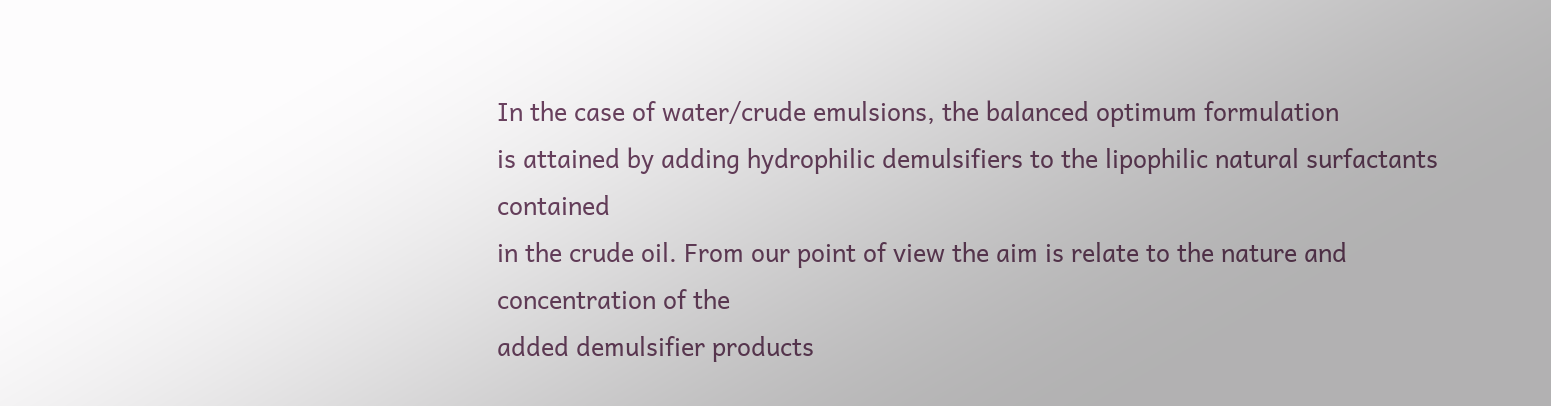In the case of water/crude emulsions, the balanced optimum formulation
is attained by adding hydrophilic demulsifiers to the lipophilic natural surfactants contained
in the crude oil. From our point of view the aim is relate to the nature and concentration of the
added demulsifier products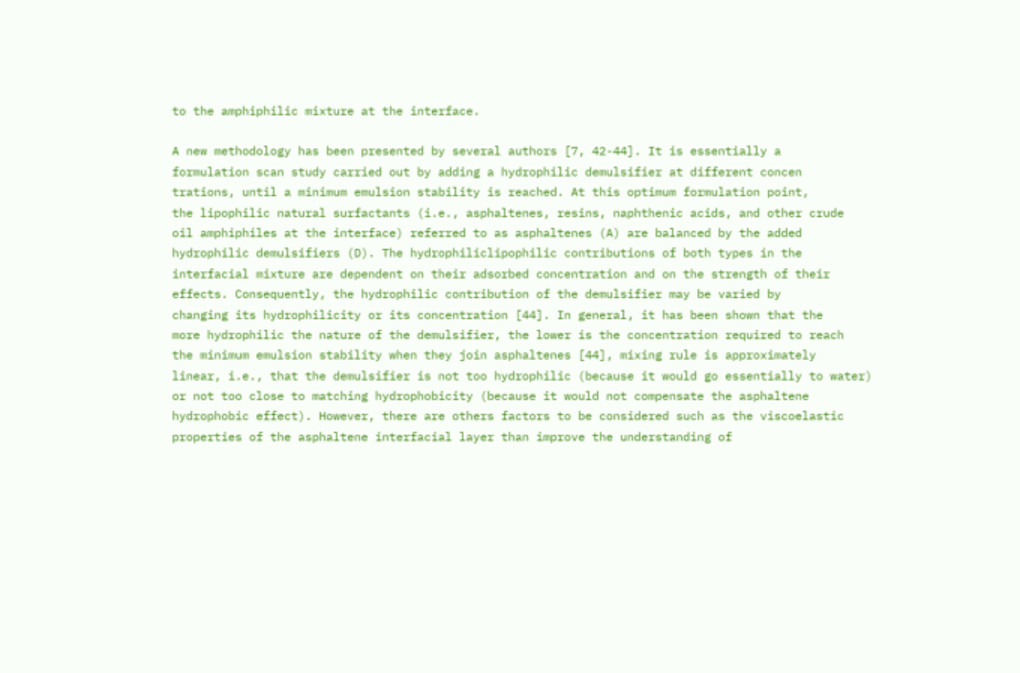to the amphiphilic mixture at the interface.

A new methodology has been presented by several authors [7, 42-44]. It is essentially a
formulation scan study carried out by adding a hydrophilic demulsifier at different concen
trations, until a minimum emulsion stability is reached. At this optimum formulation point,
the lipophilic natural surfactants (i.e., asphaltenes, resins, naphthenic acids, and other crude
oil amphiphiles at the interface) referred to as asphaltenes (A) are balanced by the added
hydrophilic demulsifiers (D). The hydrophiliclipophilic contributions of both types in the
interfacial mixture are dependent on their adsorbed concentration and on the strength of their
effects. Consequently, the hydrophilic contribution of the demulsifier may be varied by
changing its hydrophilicity or its concentration [44]. In general, it has been shown that the
more hydrophilic the nature of the demulsifier, the lower is the concentration required to reach
the minimum emulsion stability when they join asphaltenes [44], mixing rule is approximately
linear, i.e., that the demulsifier is not too hydrophilic (because it would go essentially to water)
or not too close to matching hydrophobicity (because it would not compensate the asphaltene
hydrophobic effect). However, there are others factors to be considered such as the viscoelastic
properties of the asphaltene interfacial layer than improve the understanding of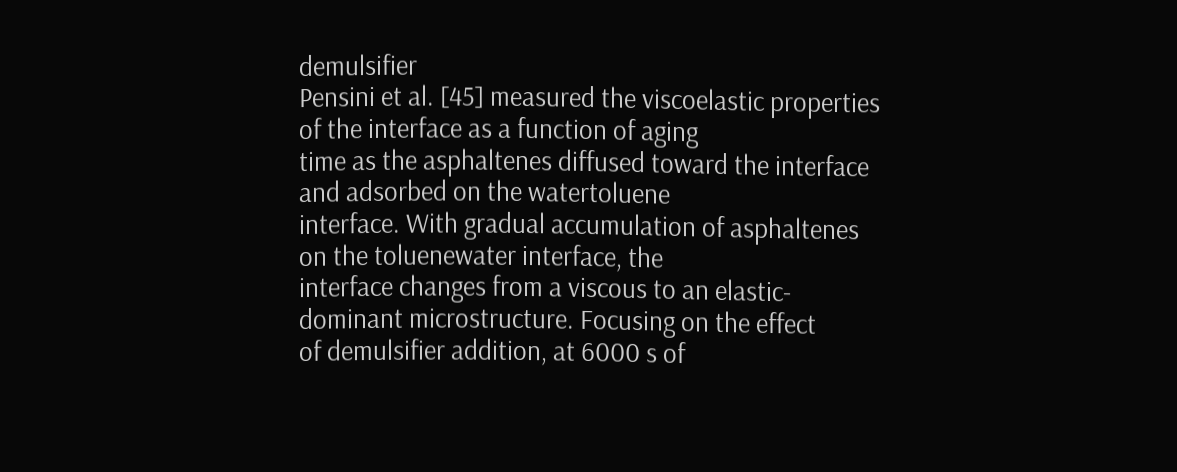demulsifier
Pensini et al. [45] measured the viscoelastic properties of the interface as a function of aging
time as the asphaltenes diffused toward the interface and adsorbed on the watertoluene
interface. With gradual accumulation of asphaltenes on the toluenewater interface, the
interface changes from a viscous to an elastic-dominant microstructure. Focusing on the effect
of demulsifier addition, at 6000 s of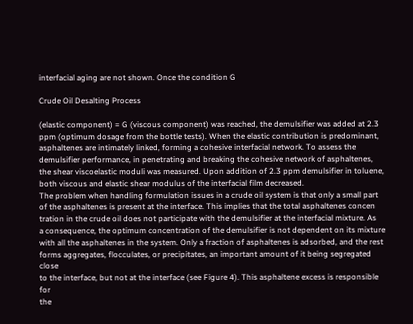interfacial aging are not shown. Once the condition G

Crude Oil Desalting Process

(elastic component) = G (viscous component) was reached, the demulsifier was added at 2.3
ppm (optimum dosage from the bottle tests). When the elastic contribution is predominant,
asphaltenes are intimately linked, forming a cohesive interfacial network. To assess the
demulsifier performance, in penetrating and breaking the cohesive network of asphaltenes,
the shear viscoelastic moduli was measured. Upon addition of 2.3 ppm demulsifier in toluene,
both viscous and elastic shear modulus of the interfacial film decreased.
The problem when handling formulation issues in a crude oil system is that only a small part
of the asphaltenes is present at the interface. This implies that the total asphaltenes concen
tration in the crude oil does not participate with the demulsifier at the interfacial mixture. As
a consequence, the optimum concentration of the demulsifier is not dependent on its mixture
with all the asphaltenes in the system. Only a fraction of asphaltenes is adsorbed, and the rest
forms aggregates, flocculates, or precipitates, an important amount of it being segregated close
to the interface, but not at the interface (see Figure 4). This asphaltene excess is responsible for
the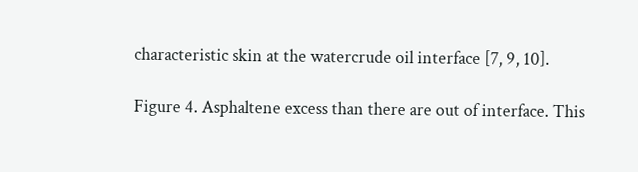characteristic skin at the watercrude oil interface [7, 9, 10].

Figure 4. Asphaltene excess than there are out of interface. This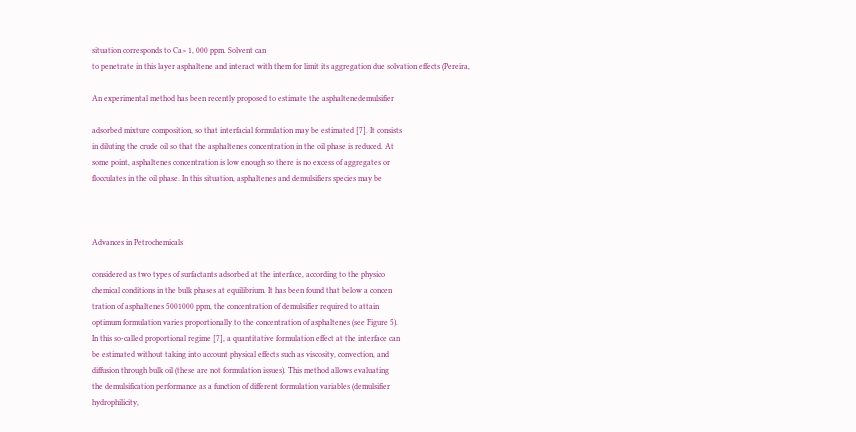situation corresponds to Ca> 1, 000 ppm. Solvent can
to penetrate in this layer asphaltene and interact with them for limit its aggregation due solvation effects (Pereira,

An experimental method has been recently proposed to estimate the asphaltenedemulsifier

adsorbed mixture composition, so that interfacial formulation may be estimated [7]. It consists
in diluting the crude oil so that the asphaltenes concentration in the oil phase is reduced. At
some point, asphaltenes concentration is low enough so there is no excess of aggregates or
flocculates in the oil phase. In this situation, asphaltenes and demulsifiers species may be



Advances in Petrochemicals

considered as two types of surfactants adsorbed at the interface, according to the physico
chemical conditions in the bulk phases at equilibrium. It has been found that below a concen
tration of asphaltenes 5001000 ppm, the concentration of demulsifier required to attain
optimum formulation varies proportionally to the concentration of asphaltenes (see Figure 5).
In this so-called proportional regime [7], a quantitative formulation effect at the interface can
be estimated without taking into account physical effects such as viscosity, convection, and
diffusion through bulk oil (these are not formulation issues). This method allows evaluating
the demulsification performance as a function of different formulation variables (demulsifier
hydrophilicity,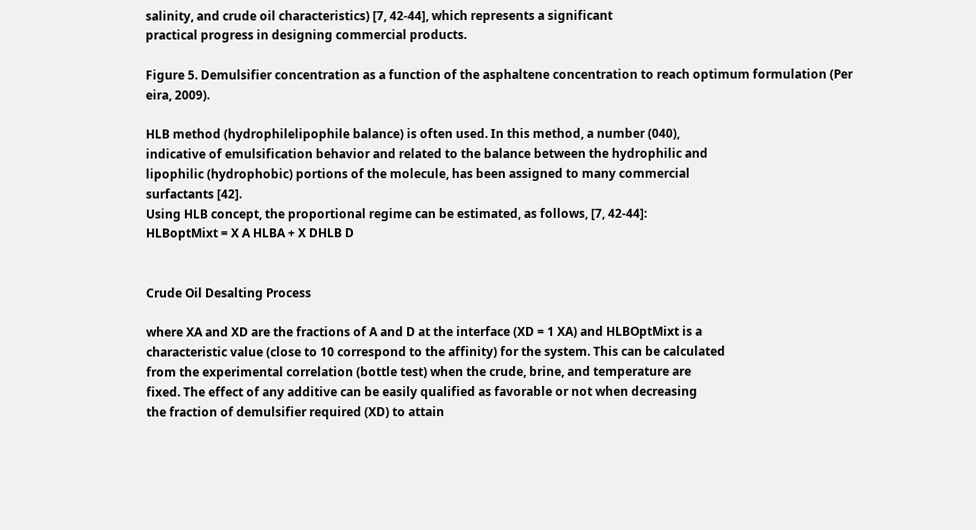salinity, and crude oil characteristics) [7, 42-44], which represents a significant
practical progress in designing commercial products.

Figure 5. Demulsifier concentration as a function of the asphaltene concentration to reach optimum formulation (Per
eira, 2009).

HLB method (hydrophilelipophile balance) is often used. In this method, a number (040),
indicative of emulsification behavior and related to the balance between the hydrophilic and
lipophilic (hydrophobic) portions of the molecule, has been assigned to many commercial
surfactants [42].
Using HLB concept, the proportional regime can be estimated, as follows, [7, 42-44]:
HLBoptMixt = X A HLBA + X DHLB D


Crude Oil Desalting Process

where XA and XD are the fractions of A and D at the interface (XD = 1 XA) and HLBOptMixt is a
characteristic value (close to 10 correspond to the affinity) for the system. This can be calculated
from the experimental correlation (bottle test) when the crude, brine, and temperature are
fixed. The effect of any additive can be easily qualified as favorable or not when decreasing
the fraction of demulsifier required (XD) to attain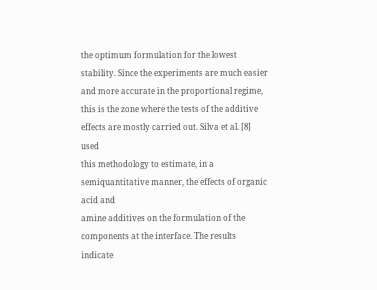the optimum formulation for the lowest
stability. Since the experiments are much easier and more accurate in the proportional regime,
this is the zone where the tests of the additive effects are mostly carried out. Silva et al. [8] used
this methodology to estimate, in a semiquantitative manner, the effects of organic acid and
amine additives on the formulation of the components at the interface. The results indicate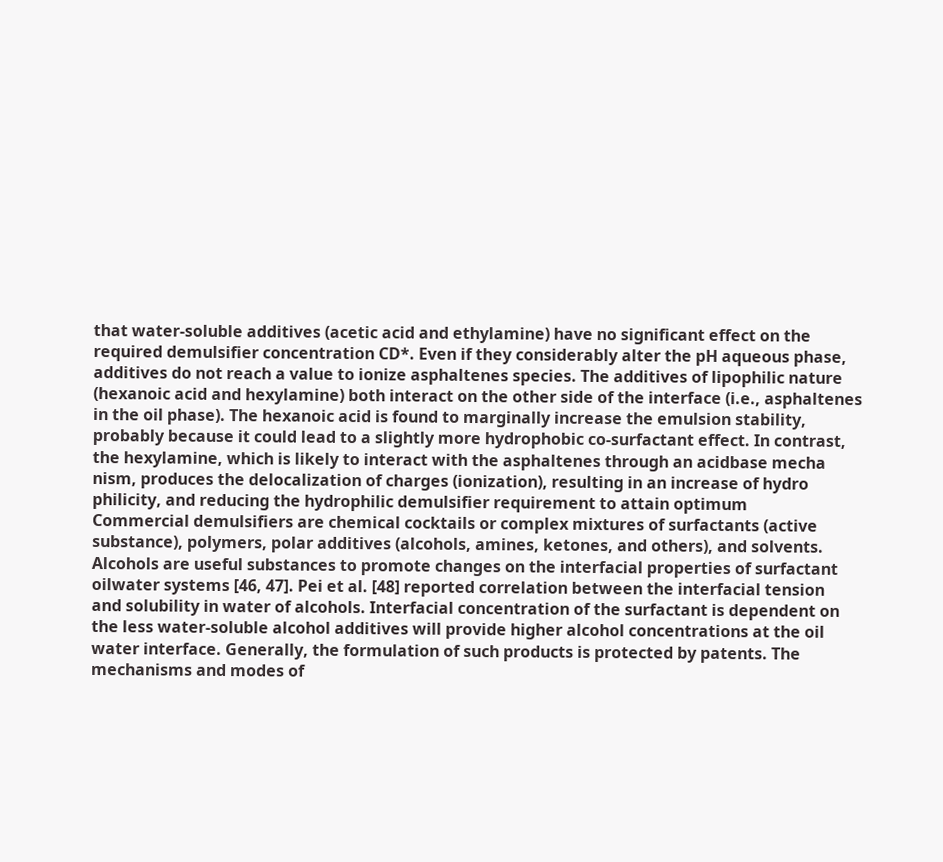that water-soluble additives (acetic acid and ethylamine) have no significant effect on the
required demulsifier concentration CD*. Even if they considerably alter the pH aqueous phase,
additives do not reach a value to ionize asphaltenes species. The additives of lipophilic nature
(hexanoic acid and hexylamine) both interact on the other side of the interface (i.e., asphaltenes
in the oil phase). The hexanoic acid is found to marginally increase the emulsion stability,
probably because it could lead to a slightly more hydrophobic co-surfactant effect. In contrast,
the hexylamine, which is likely to interact with the asphaltenes through an acidbase mecha
nism, produces the delocalization of charges (ionization), resulting in an increase of hydro
philicity, and reducing the hydrophilic demulsifier requirement to attain optimum
Commercial demulsifiers are chemical cocktails or complex mixtures of surfactants (active
substance), polymers, polar additives (alcohols, amines, ketones, and others), and solvents.
Alcohols are useful substances to promote changes on the interfacial properties of surfactant
oilwater systems [46, 47]. Pei et al. [48] reported correlation between the interfacial tension
and solubility in water of alcohols. Interfacial concentration of the surfactant is dependent on
the less water-soluble alcohol additives will provide higher alcohol concentrations at the oil
water interface. Generally, the formulation of such products is protected by patents. The
mechanisms and modes of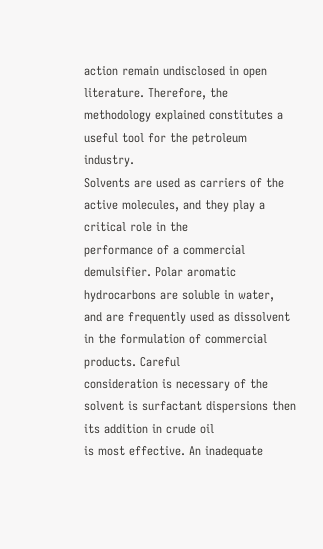action remain undisclosed in open literature. Therefore, the
methodology explained constitutes a useful tool for the petroleum industry.
Solvents are used as carriers of the active molecules, and they play a critical role in the
performance of a commercial demulsifier. Polar aromatic hydrocarbons are soluble in water,
and are frequently used as dissolvent in the formulation of commercial products. Careful
consideration is necessary of the solvent is surfactant dispersions then its addition in crude oil
is most effective. An inadequate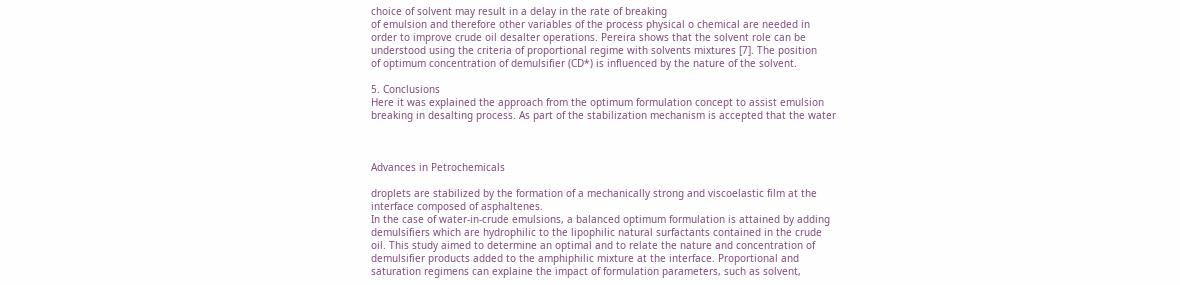choice of solvent may result in a delay in the rate of breaking
of emulsion and therefore other variables of the process physical o chemical are needed in
order to improve crude oil desalter operations. Pereira shows that the solvent role can be
understood using the criteria of proportional regime with solvents mixtures [7]. The position
of optimum concentration of demulsifier (CD*) is influenced by the nature of the solvent.

5. Conclusions
Here it was explained the approach from the optimum formulation concept to assist emulsion
breaking in desalting process. As part of the stabilization mechanism is accepted that the water



Advances in Petrochemicals

droplets are stabilized by the formation of a mechanically strong and viscoelastic film at the
interface composed of asphaltenes.
In the case of water-in-crude emulsions, a balanced optimum formulation is attained by adding
demulsifiers which are hydrophilic to the lipophilic natural surfactants contained in the crude
oil. This study aimed to determine an optimal and to relate the nature and concentration of
demulsifier products added to the amphiphilic mixture at the interface. Proportional and
saturation regimens can explaine the impact of formulation parameters, such as solvent,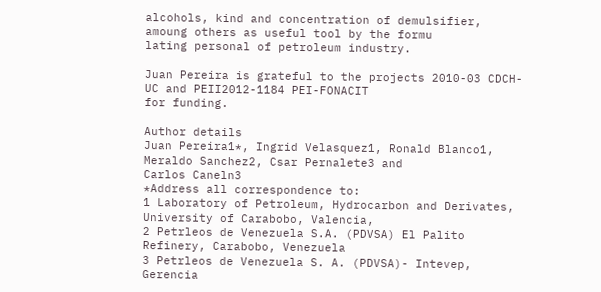alcohols, kind and concentration of demulsifier, amoung others as useful tool by the formu
lating personal of petroleum industry.

Juan Pereira is grateful to the projects 2010-03 CDCH-UC and PEII2012-1184 PEI-FONACIT
for funding.

Author details
Juan Pereira1*, Ingrid Velasquez1, Ronald Blanco1, Meraldo Sanchez2, Csar Pernalete3 and
Carlos Caneln3
*Address all correspondence to:
1 Laboratory of Petroleum, Hydrocarbon and Derivates, University of Carabobo, Valencia,
2 Petrleos de Venezuela S.A. (PDVSA) El Palito Refinery, Carabobo, Venezuela
3 Petrleos de Venezuela S. A. (PDVSA)- Intevep, Gerencia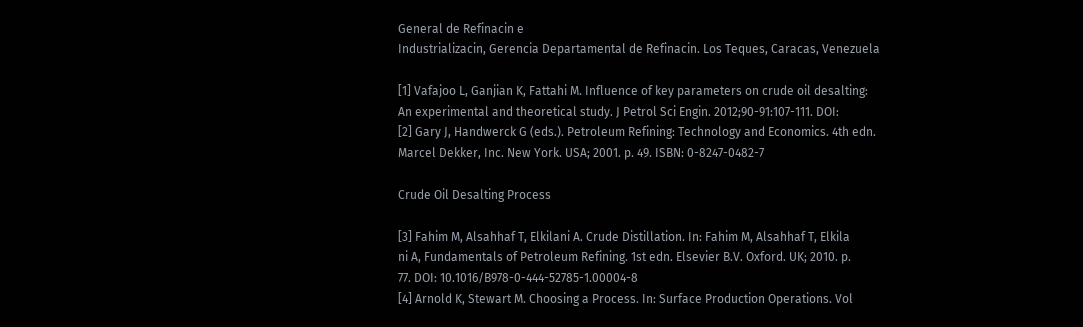General de Refinacin e
Industrializacin, Gerencia Departamental de Refinacin. Los Teques, Caracas, Venezuela

[1] Vafajoo L, Ganjian K, Fattahi M. Influence of key parameters on crude oil desalting:
An experimental and theoretical study. J Petrol Sci Engin. 2012;90-91:107-111. DOI:
[2] Gary J, Handwerck G (eds.). Petroleum Refining: Technology and Economics. 4th edn.
Marcel Dekker, Inc. New York. USA; 2001. p. 49. ISBN: 0-8247-0482-7

Crude Oil Desalting Process

[3] Fahim M, Alsahhaf T, Elkilani A. Crude Distillation. In: Fahim M, Alsahhaf T, Elkila
ni A, Fundamentals of Petroleum Refining. 1st edn. Elsevier B.V. Oxford. UK; 2010. p.
77. DOI: 10.1016/B978-0-444-52785-1.00004-8
[4] Arnold K, Stewart M. Choosing a Process. In: Surface Production Operations. Vol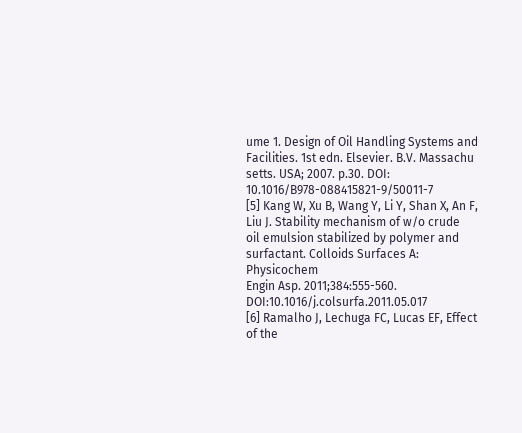ume 1. Design of Oil Handling Systems and Facilities. 1st edn. Elsevier. B.V. Massachu
setts. USA; 2007. p.30. DOI: 10.1016/B978-088415821-9/50011-7
[5] Kang W, Xu B, Wang Y, Li Y, Shan X, An F, Liu J. Stability mechanism of w/o crude
oil emulsion stabilized by polymer and surfactant. Colloids Surfaces A: Physicochem
Engin Asp. 2011;384:555-560. DOI:10.1016/j.colsurfa.2011.05.017
[6] Ramalho J, Lechuga FC, Lucas EF, Effect of the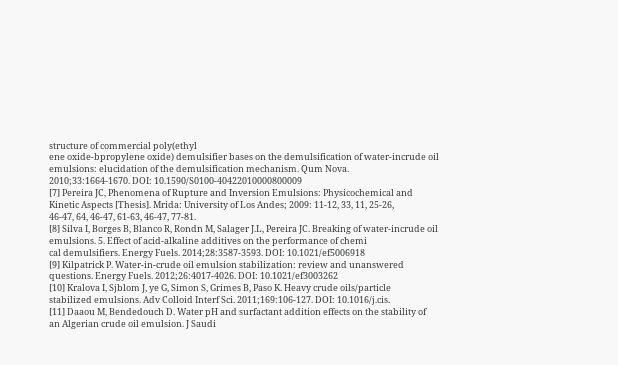structure of commercial poly(ethyl
ene oxide-bpropylene oxide) demulsifier bases on the demulsification of water-incrude oil emulsions: elucidation of the demulsification mechanism. Qum Nova.
2010;33:1664-1670. DOI: 10.1590/S0100-40422010000800009
[7] Pereira JC, Phenomena of Rupture and Inversion Emulsions: Physicochemical and
Kinetic Aspects [Thesis]. Mrida: University of Los Andes; 2009: 11-12, 33, 11, 25-26,
46-47, 64, 46-47, 61-63, 46-47, 77-81.
[8] Silva I, Borges B, Blanco R, Rondn M, Salager J.L, Pereira JC. Breaking of water-incrude oil emulsions. 5. Effect of acid-alkaline additives on the performance of chemi
cal demulsifiers. Energy Fuels. 2014;28:3587-3593. DOI: 10.1021/ef5006918
[9] Kilpatrick P. Water-in-crude oil emulsion stabilization: review and unanswered
questions. Energy Fuels. 2012;26:4017-4026. DOI: 10.1021/ef3003262
[10] Kralova I, Sjblom J, ye G, Simon S, Grimes B, Paso K. Heavy crude oils/particle
stabilized emulsions. Adv Colloid Interf Sci. 2011;169:106-127. DOI: 10.1016/j.cis.
[11] Daaou M, Bendedouch D. Water pH and surfactant addition effects on the stability of
an Algerian crude oil emulsion. J Saudi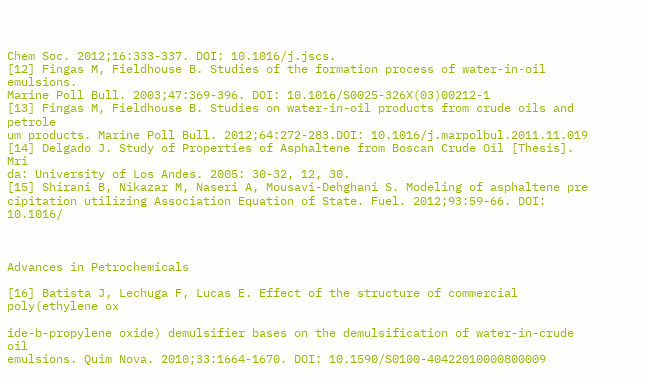Chem Soc. 2012;16:333-337. DOI: 10.1016/j.jscs.
[12] Fingas M, Fieldhouse B. Studies of the formation process of water-in-oil emulsions.
Marine Poll Bull. 2003;47:369-396. DOI: 10.1016/S0025-326X(03)00212-1
[13] Fingas M, Fieldhouse B. Studies on water-in-oil products from crude oils and petrole
um products. Marine Poll Bull. 2012;64:272-283.DOI: 10.1016/j.marpolbul.2011.11.019
[14] Delgado J. Study of Properties of Asphaltene from Boscan Crude Oil [Thesis]. Mri
da: University of Los Andes. 2005: 30-32, 12, 30.
[15] Shirani B, Nikazar M, Naseri A, Mousavi-Dehghani S. Modeling of asphaltene pre
cipitation utilizing Association Equation of State. Fuel. 2012;93:59-66. DOI: 10.1016/



Advances in Petrochemicals

[16] Batista J, Lechuga F, Lucas E. Effect of the structure of commercial poly(ethylene ox

ide-b-propylene oxide) demulsifier bases on the demulsification of water-in-crude oil
emulsions. Quim Nova. 2010;33:1664-1670. DOI: 10.1590/S0100-40422010000800009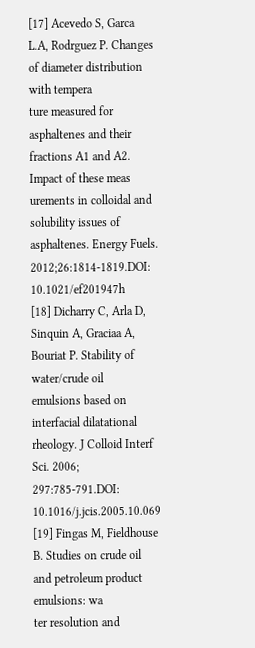[17] Acevedo S, Garca L.A, Rodrguez P. Changes of diameter distribution with tempera
ture measured for asphaltenes and their fractions A1 and A2. Impact of these meas
urements in colloidal and solubility issues of asphaltenes. Energy Fuels.
2012;26:1814-1819.DOI: 10.1021/ef201947h
[18] Dicharry C, Arla D, Sinquin A, Graciaa A, Bouriat P. Stability of water/crude oil
emulsions based on interfacial dilatational rheology. J Colloid Interf Sci. 2006;
297:785-791.DOI: 10.1016/j.jcis.2005.10.069
[19] Fingas M, Fieldhouse B. Studies on crude oil and petroleum product emulsions: wa
ter resolution and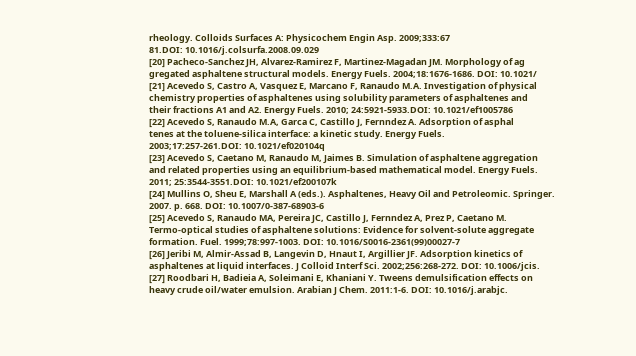rheology. Colloids Surfaces A: Physicochem Engin Asp. 2009;333:67
81.DOI: 10.1016/j.colsurfa.2008.09.029
[20] Pacheco-Sanchez JH, Alvarez-Ramirez F, Martinez-Magadan JM. Morphology of ag
gregated asphaltene structural models. Energy Fuels. 2004;18:1676-1686. DOI: 10.1021/
[21] Acevedo S, Castro A, Vasquez E, Marcano F, Ranaudo M.A. Investigation of physical
chemistry properties of asphaltenes using solubility parameters of asphaltenes and
their fractions A1 and A2. Energy Fuels. 2010; 24:5921-5933.DOI: 10.1021/ef1005786
[22] Acevedo S, Ranaudo M.A, Garca C, Castillo J, Fernndez A. Adsorption of asphal
tenes at the toluene-silica interface: a kinetic study. Energy Fuels.
2003;17:257-261.DOI: 10.1021/ef020104q
[23] Acevedo S, Caetano M, Ranaudo M, Jaimes B. Simulation of asphaltene aggregation
and related properties using an equilibrium-based mathematical model. Energy Fuels.
2011; 25:3544-3551.DOI: 10.1021/ef200107k
[24] Mullins O, Sheu E, Marshall A (eds.). Asphaltenes, Heavy Oil and Petroleomic. Springer.
2007. p. 668. DOI: 10.1007/0-387-68903-6
[25] Acevedo S, Ranaudo MA, Pereira JC, Castillo J, Fernndez A, Prez P, Caetano M.
Termo-optical studies of asphaltene solutions: Evidence for solvent-solute aggregate
formation. Fuel. 1999;78:997-1003. DOI: 10.1016/S0016-2361(99)00027-7
[26] Jeribi M, Almir-Assad B, Langevin D, Hnaut I, Argillier JF. Adsorption kinetics of
asphaltenes at liquid interfaces. J Colloid Interf Sci. 2002;256:268-272. DOI: 10.1006/jcis.
[27] Roodbari H, Badieia A, Soleimani E, Khaniani Y. Tweens demulsification effects on
heavy crude oil/water emulsion. Arabian J Chem. 2011:1-6. DOI: 10.1016/j.arabjc.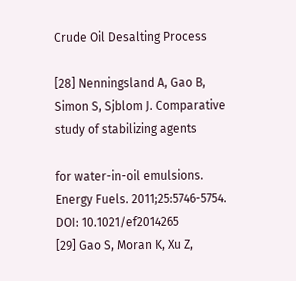Crude Oil Desalting Process

[28] Nenningsland A, Gao B, Simon S, Sjblom J. Comparative study of stabilizing agents

for water-in-oil emulsions. Energy Fuels. 2011;25:5746-5754. DOI: 10.1021/ef2014265
[29] Gao S, Moran K, Xu Z,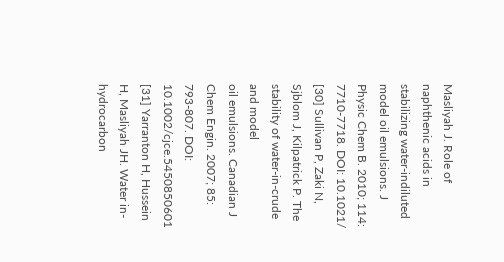Masliyah J. Role of naphthenic acids in stabilizing water-indiluted model oil emulsions. J Physic Chem B. 2010; 114: 7710-7718. DOI: 10.1021/
[30] Sullivan P, Zaki N, Sjblom J, Kilpatrick P. The stability of water-in-crude and model
oil emulsions. Canadian J Chem Engin. 2007; 85: 793-807. DOI: 10.1002/cjce.5450850601
[31] Yarranton H, Hussein H, Masliyah JH. Water in-hydrocarbon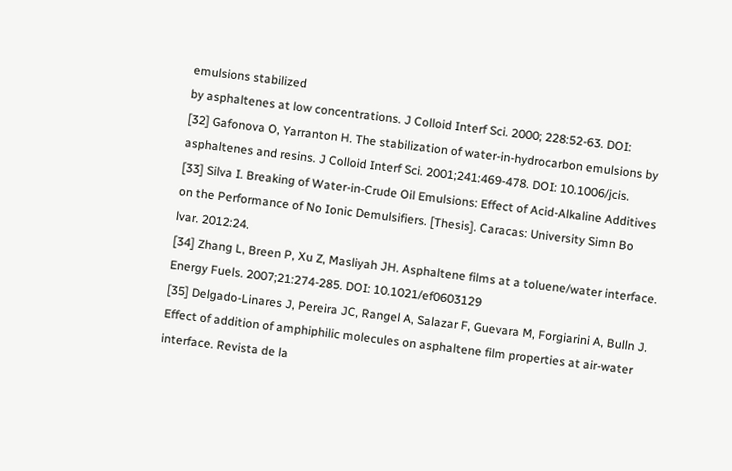emulsions stabilized
by asphaltenes at low concentrations. J Colloid Interf Sci. 2000; 228:52-63. DOI:
[32] Gafonova O, Yarranton H. The stabilization of water-in-hydrocarbon emulsions by
asphaltenes and resins. J Colloid Interf Sci. 2001;241:469-478. DOI: 10.1006/jcis.
[33] Silva I. Breaking of Water-in-Crude Oil Emulsions: Effect of Acid-Alkaline Additives
on the Performance of No Ionic Demulsifiers. [Thesis]. Caracas: University Simn Bo
lvar. 2012:24.
[34] Zhang L, Breen P, Xu Z, Masliyah JH. Asphaltene films at a toluene/water interface.
Energy Fuels. 2007;21:274-285. DOI: 10.1021/ef0603129
[35] Delgado-Linares J, Pereira JC, Rangel A, Salazar F, Guevara M, Forgiarini A, Bulln J.
Effect of addition of amphiphilic molecules on asphaltene film properties at air-water
interface. Revista de la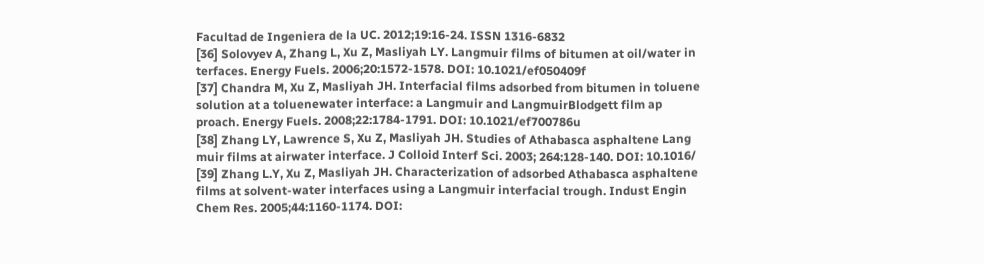Facultad de Ingeniera de la UC. 2012;19:16-24. ISSN 1316-6832
[36] Solovyev A, Zhang L, Xu Z, Masliyah LY. Langmuir films of bitumen at oil/water in
terfaces. Energy Fuels. 2006;20:1572-1578. DOI: 10.1021/ef050409f
[37] Chandra M, Xu Z, Masliyah JH. Interfacial films adsorbed from bitumen in toluene
solution at a toluenewater interface: a Langmuir and LangmuirBlodgett film ap
proach. Energy Fuels. 2008;22:1784-1791. DOI: 10.1021/ef700786u
[38] Zhang LY, Lawrence S, Xu Z, Masliyah JH. Studies of Athabasca asphaltene Lang
muir films at airwater interface. J Colloid Interf Sci. 2003; 264:128-140. DOI: 10.1016/
[39] Zhang L.Y, Xu Z, Masliyah JH. Characterization of adsorbed Athabasca asphaltene
films at solvent-water interfaces using a Langmuir interfacial trough. Indust Engin
Chem Res. 2005;44:1160-1174. DOI: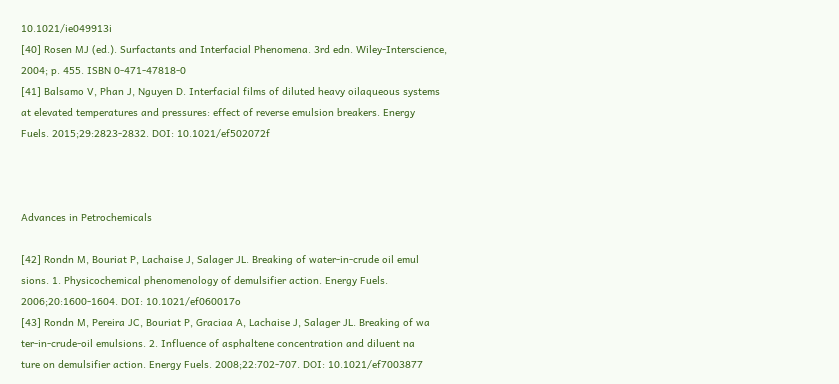10.1021/ie049913i
[40] Rosen MJ (ed.). Surfactants and Interfacial Phenomena. 3rd edn. Wiley-Interscience,
2004; p. 455. ISBN 0-471-47818-0
[41] Balsamo V, Phan J, Nguyen D. Interfacial films of diluted heavy oilaqueous systems
at elevated temperatures and pressures: effect of reverse emulsion breakers. Energy
Fuels. 2015;29:2823-2832. DOI: 10.1021/ef502072f



Advances in Petrochemicals

[42] Rondn M, Bouriat P, Lachaise J, Salager JL. Breaking of water-in-crude oil emul
sions. 1. Physicochemical phenomenology of demulsifier action. Energy Fuels.
2006;20:1600-1604. DOI: 10.1021/ef060017o
[43] Rondn M, Pereira JC, Bouriat P, Graciaa A, Lachaise J, Salager JL. Breaking of wa
ter-in-crude-oil emulsions. 2. Influence of asphaltene concentration and diluent na
ture on demulsifier action. Energy Fuels. 2008;22:702-707. DOI: 10.1021/ef7003877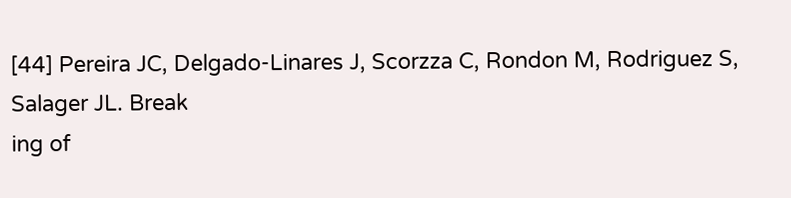[44] Pereira JC, Delgado-Linares J, Scorzza C, Rondon M, Rodriguez S, Salager JL. Break
ing of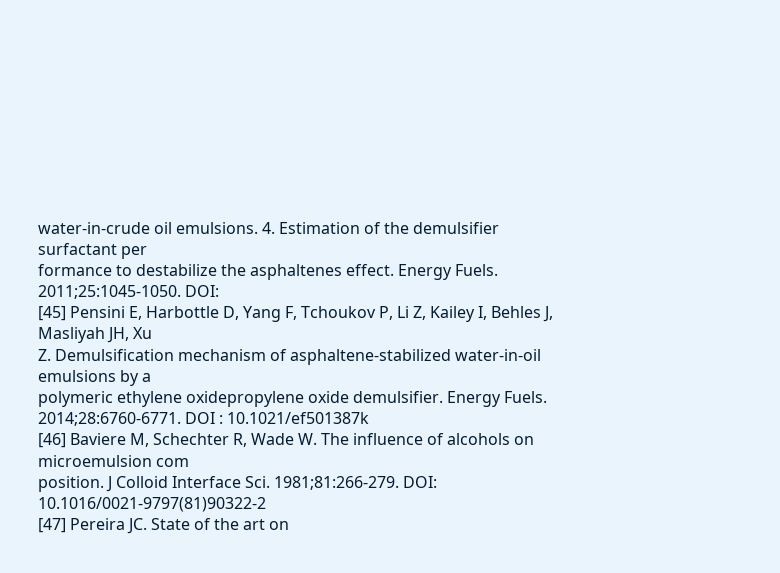water-in-crude oil emulsions. 4. Estimation of the demulsifier surfactant per
formance to destabilize the asphaltenes effect. Energy Fuels. 2011;25:1045-1050. DOI:
[45] Pensini E, Harbottle D, Yang F, Tchoukov P, Li Z, Kailey I, Behles J, Masliyah JH, Xu
Z. Demulsification mechanism of asphaltene-stabilized water-in-oil emulsions by a
polymeric ethylene oxidepropylene oxide demulsifier. Energy Fuels.
2014;28:6760-6771. DOI : 10.1021/ef501387k
[46] Baviere M, Schechter R, Wade W. The influence of alcohols on microemulsion com
position. J Colloid Interface Sci. 1981;81:266-279. DOI: 10.1016/0021-9797(81)90322-2
[47] Pereira JC. State of the art on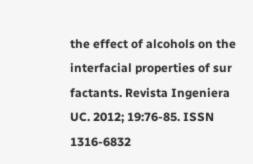the effect of alcohols on the interfacial properties of sur
factants. Revista Ingeniera UC. 2012; 19:76-85. ISSN 1316-6832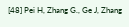[48] Pei H, Zhang G., Ge J, Zhang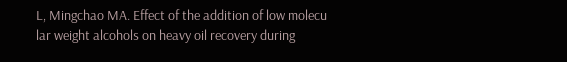L, Mingchao MA. Effect of the addition of low molecu
lar weight alcohols on heavy oil recovery during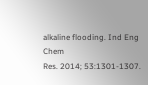alkaline flooding. Ind Eng Chem
Res. 2014; 53:1301-1307.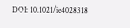DOI: 10.1021/ie4028318